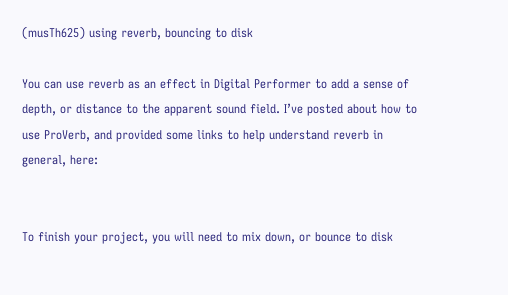(musTh625) using reverb, bouncing to disk

You can use reverb as an effect in Digital Performer to add a sense of depth, or distance to the apparent sound field. I’ve posted about how to use ProVerb, and provided some links to help understand reverb in general, here:


To finish your project, you will need to mix down, or bounce to disk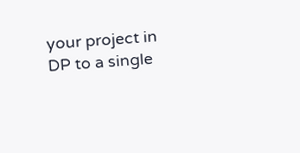your project in DP to a single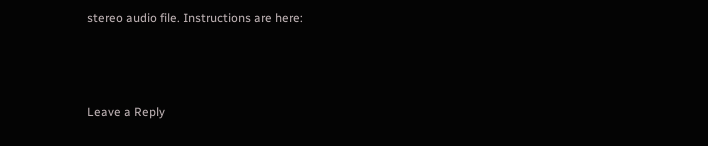stereo audio file. Instructions are here:



Leave a Reply